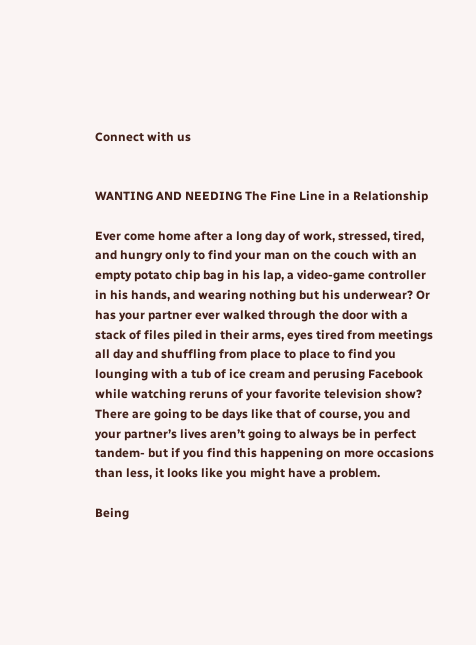Connect with us


WANTING AND NEEDING The Fine Line in a Relationship

Ever come home after a long day of work, stressed, tired, and hungry only to find your man on the couch with an empty potato chip bag in his lap, a video-game controller in his hands, and wearing nothing but his underwear? Or has your partner ever walked through the door with a stack of files piled in their arms, eyes tired from meetings all day and shuffling from place to place to find you lounging with a tub of ice cream and perusing Facebook while watching reruns of your favorite television show? There are going to be days like that of course, you and your partner’s lives aren’t going to always be in perfect tandem- but if you find this happening on more occasions than less, it looks like you might have a problem.

Being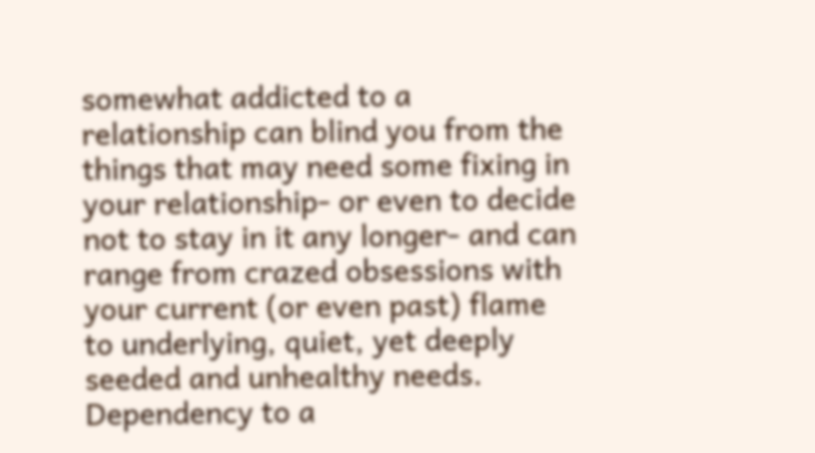somewhat addicted to a relationship can blind you from the things that may need some fixing in your relationship- or even to decide not to stay in it any longer- and can range from crazed obsessions with your current (or even past) flame to underlying, quiet, yet deeply seeded and unhealthy needs. Dependency to a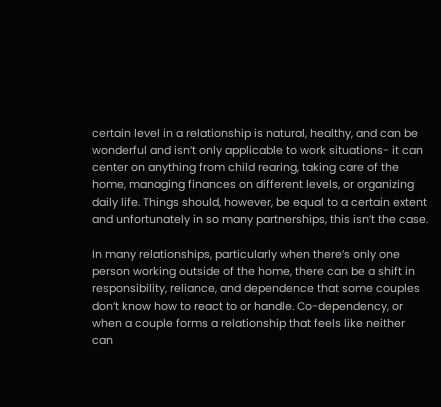certain level in a relationship is natural, healthy, and can be wonderful and isn’t only applicable to work situations- it can center on anything from child rearing, taking care of the home, managing finances on different levels, or organizing daily life. Things should, however, be equal to a certain extent and unfortunately in so many partnerships, this isn’t the case.

In many relationships, particularly when there’s only one person working outside of the home, there can be a shift in responsibility, reliance, and dependence that some couples don’t know how to react to or handle. Co-dependency, or when a couple forms a relationship that feels like neither can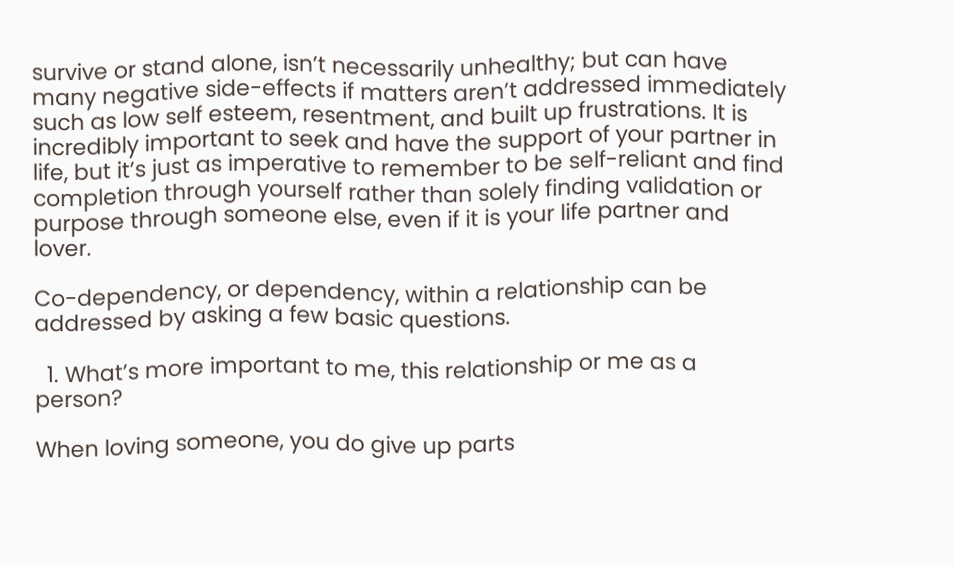survive or stand alone, isn’t necessarily unhealthy; but can have many negative side-effects if matters aren’t addressed immediately such as low self esteem, resentment, and built up frustrations. It is incredibly important to seek and have the support of your partner in life, but it’s just as imperative to remember to be self-reliant and find completion through yourself rather than solely finding validation or purpose through someone else, even if it is your life partner and lover.

Co-dependency, or dependency, within a relationship can be addressed by asking a few basic questions.

  1. What’s more important to me, this relationship or me as a person?

When loving someone, you do give up parts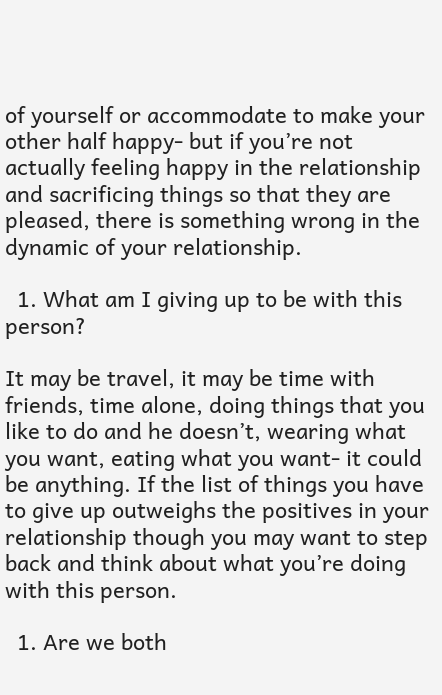of yourself or accommodate to make your other half happy- but if you’re not actually feeling happy in the relationship and sacrificing things so that they are pleased, there is something wrong in the dynamic of your relationship.

  1. What am I giving up to be with this person?

It may be travel, it may be time with friends, time alone, doing things that you like to do and he doesn’t, wearing what you want, eating what you want- it could be anything. If the list of things you have to give up outweighs the positives in your relationship though you may want to step back and think about what you’re doing with this person.

  1. Are we both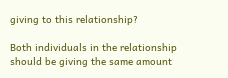giving to this relationship?

Both individuals in the relationship should be giving the same amount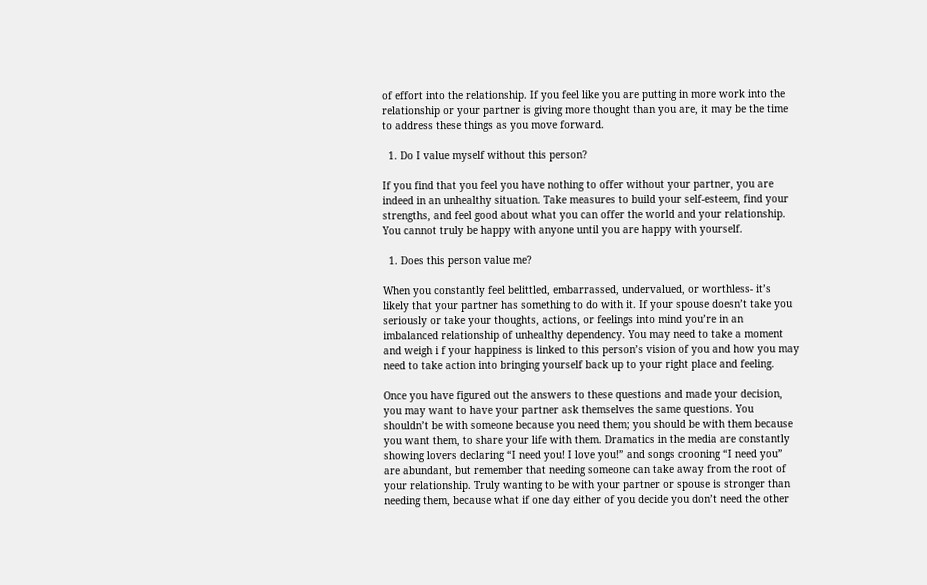of effort into the relationship. If you feel like you are putting in more work into the relationship or your partner is giving more thought than you are, it may be the time to address these things as you move forward.

  1. Do I value myself without this person?

If you find that you feel you have nothing to offer without your partner, you are indeed in an unhealthy situation. Take measures to build your self-esteem, find your strengths, and feel good about what you can offer the world and your relationship. You cannot truly be happy with anyone until you are happy with yourself.

  1. Does this person value me?

When you constantly feel belittled, embarrassed, undervalued, or worthless- it’s likely that your partner has something to do with it. If your spouse doesn’t take you seriously or take your thoughts, actions, or feelings into mind you’re in an imbalanced relationship of unhealthy dependency. You may need to take a moment and weigh i f your happiness is linked to this person’s vision of you and how you may need to take action into bringing yourself back up to your right place and feeling.

Once you have figured out the answers to these questions and made your decision, you may want to have your partner ask themselves the same questions. You shouldn’t be with someone because you need them; you should be with them because you want them, to share your life with them. Dramatics in the media are constantly showing lovers declaring “I need you! I love you!” and songs crooning “I need you” are abundant, but remember that needing someone can take away from the root of your relationship. Truly wanting to be with your partner or spouse is stronger than needing them, because what if one day either of you decide you don’t need the other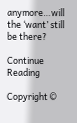anymore…will the ‘want’ still be there?

Continue Reading

Copyright ©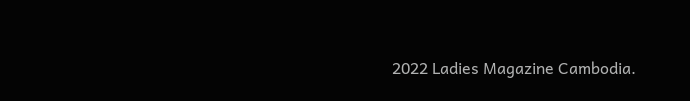2022 Ladies Magazine Cambodia.